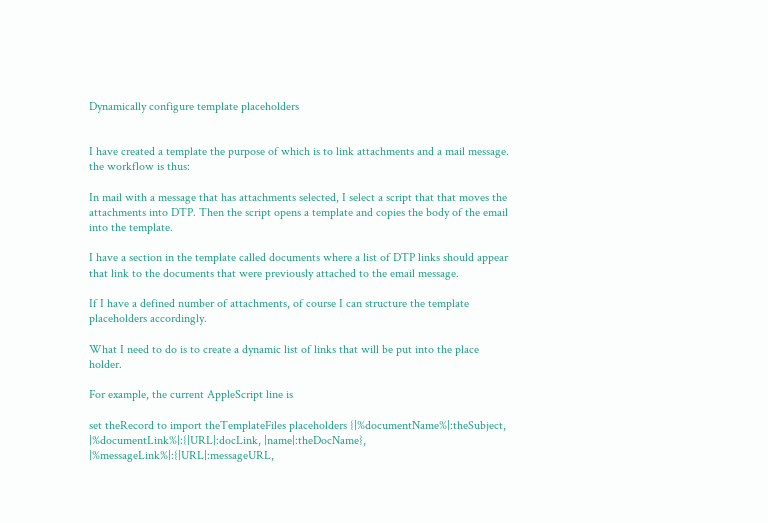Dynamically configure template placeholders


I have created a template the purpose of which is to link attachments and a mail message. the workflow is thus:

In mail with a message that has attachments selected, I select a script that that moves the attachments into DTP. Then the script opens a template and copies the body of the email into the template.

I have a section in the template called documents where a list of DTP links should appear that link to the documents that were previously attached to the email message.

If I have a defined number of attachments, of course I can structure the template placeholders accordingly.

What I need to do is to create a dynamic list of links that will be put into the place holder.

For example, the current AppleScript line is

set theRecord to import theTemplateFiles placeholders {|%documentName%|:theSubject, |%documentLink%|:{|URL|:docLink, |name|:theDocName}, |%messageLink%|:{|URL|:messageURL,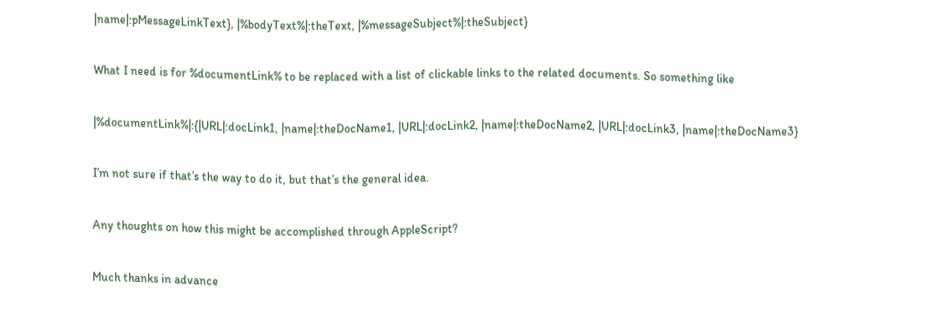|name|:pMessageLinkText}, |%bodyText%|:theText, |%messageSubject%|:theSubject}

What I need is for %documentLink% to be replaced with a list of clickable links to the related documents. So something like

|%documentLink%|:{|URL|:docLink1, |name|:theDocName1, |URL|:docLink2, |name|:theDocName2, |URL|:docLink3, |name|:theDocName3}

I’m not sure if that’s the way to do it, but that’s the general idea.

Any thoughts on how this might be accomplished through AppleScript?

Much thanks in advance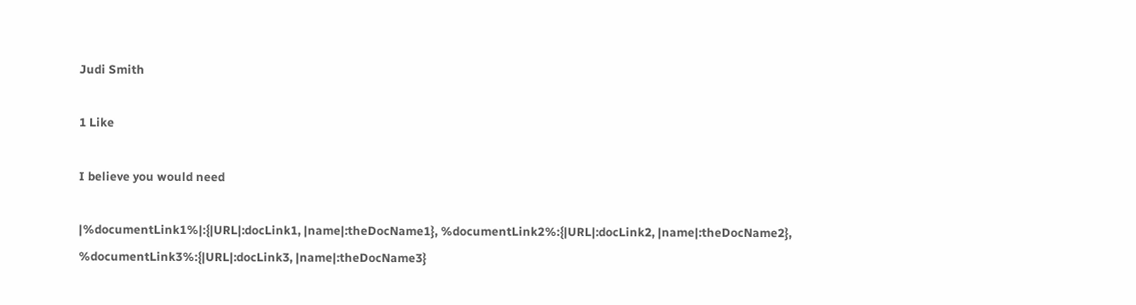Judi Smith

1 Like

I believe you would need

|%documentLink1%|:{|URL|:docLink1, |name|:theDocName1}, %documentLink2%:{|URL|:docLink2, |name|:theDocName2}, %documentLink3%:{|URL|:docLink3, |name|:theDocName3}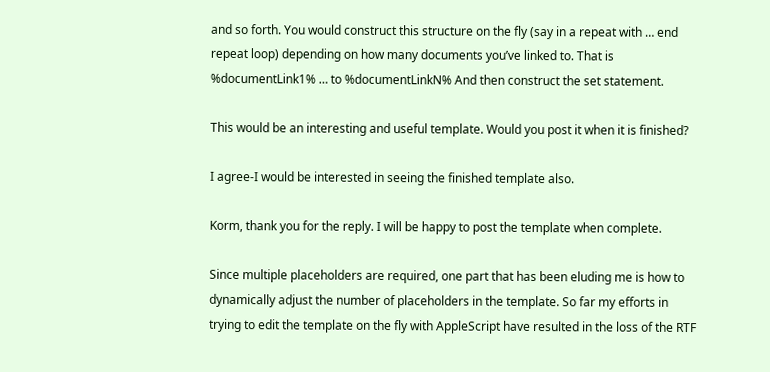and so forth. You would construct this structure on the fly (say in a repeat with … end repeat loop) depending on how many documents you’ve linked to. That is %documentLink1% … to %documentLinkN% And then construct the set statement.

This would be an interesting and useful template. Would you post it when it is finished?

I agree-I would be interested in seeing the finished template also.

Korm, thank you for the reply. I will be happy to post the template when complete.

Since multiple placeholders are required, one part that has been eluding me is how to dynamically adjust the number of placeholders in the template. So far my efforts in trying to edit the template on the fly with AppleScript have resulted in the loss of the RTF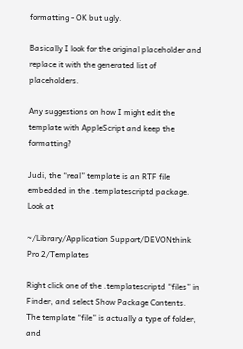formatting - OK but ugly.

Basically I look for the original placeholder and replace it with the generated list of placeholders.

Any suggestions on how I might edit the template with AppleScript and keep the formatting?

Judi, the “real” template is an RTF file embedded in the .templatescriptd package. Look at

~/Library/Application Support/DEVONthink Pro 2/Templates

Right click one of the .templatescriptd “files” in Finder, and select Show Package Contents. The template “file” is actually a type of folder, and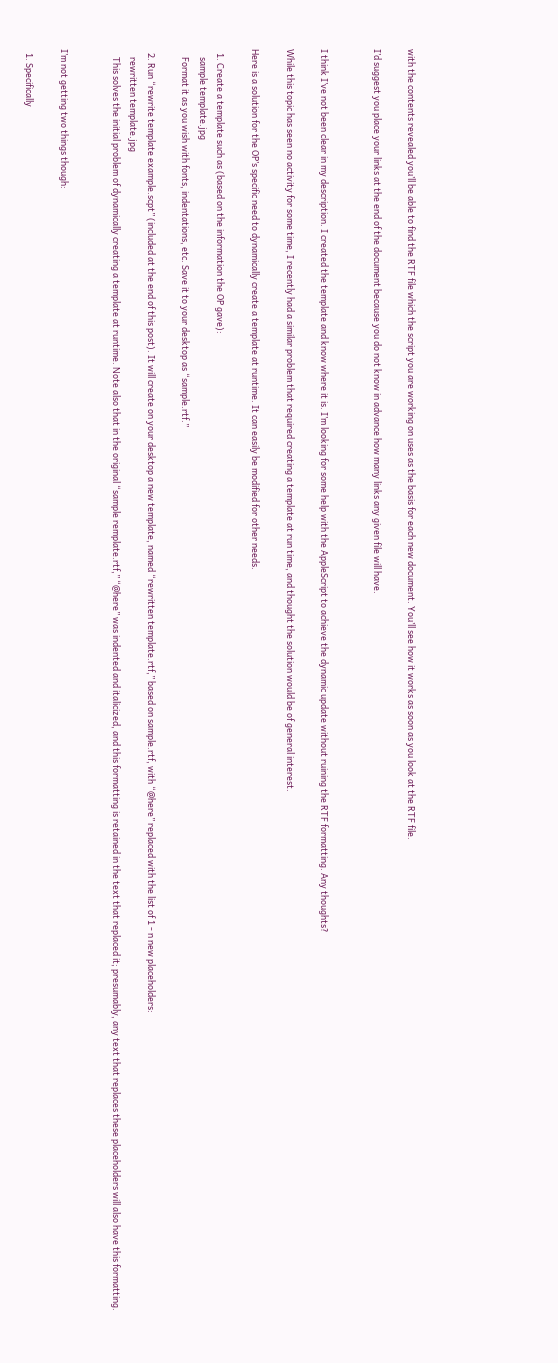with the contents revealed you’ll be able to find the RTF file which the script you are working on uses as the basis for each new document. You’ll see how it works as soon as you look at the RTF file.

I’d suggest you place your links at the end of the document because you do not know in advance how many links any given file will have.


I think I’ve not been clear in my description. I created the template and know where it is. I’m looking for some help with the AppleScript to achieve the dynamic update without ruining the RTF formatting. Any thoughts?

While this topic has seen no activity for some time, I recently had a similar problem that required creating a template at run time, and thought the solution would be of general interest.

Here is a solution for the OP’s specific need to dynamically create a template at runtime. It can easily be modified for other needs.

  1. Create a template such as (based on the information the OP gave):
    sample template.jpg
    Format it as you wish with fonts, indentations, etc. Save it to your desktop as “sample.rtf.”

  2. Run “rewrite template example.scpt” (included at the end of this post). It will create on your desktop a new template, named “rewritten template.rtf,” based on sample.rtf, with “@here” replaced with the list of 1 - n new placeholders:
    rewritten template.jpg
    This solves the initial problem of dynamically creating a template at runtime. Note also that in the original “sample remplate.rtf,” “@here” was indented and italicized, and this formatting is retained in the text that replaced it; presumably, any text that replaces these placeholders will also have this formatting.


I’m not getting two things though:

  1. Specifically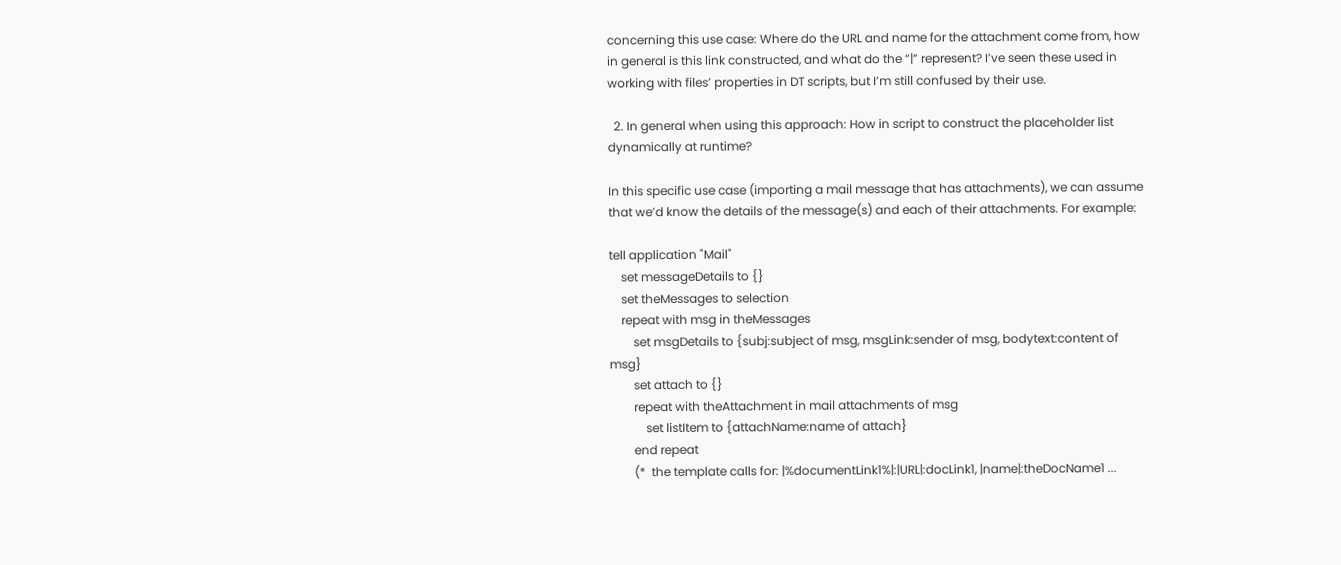concerning this use case: Where do the URL and name for the attachment come from, how in general is this link constructed, and what do the “|” represent? I’ve seen these used in working with files’ properties in DT scripts, but I’m still confused by their use.

  2. In general when using this approach: How in script to construct the placeholder list dynamically at runtime?

In this specific use case (importing a mail message that has attachments), we can assume that we’d know the details of the message(s) and each of their attachments. For example:

tell application "Mail"
    set messageDetails to {}
    set theMessages to selection
    repeat with msg in theMessages
        set msgDetails to {subj:subject of msg, msgLink:sender of msg, bodytext:content of msg}
        set attach to {}
        repeat with theAttachment in mail attachments of msg
            set listItem to {attachName:name of attach}
        end repeat
        (*  the template calls for: |%documentLink1%|:|URL|:docLink1, |name|:theDocName1 ...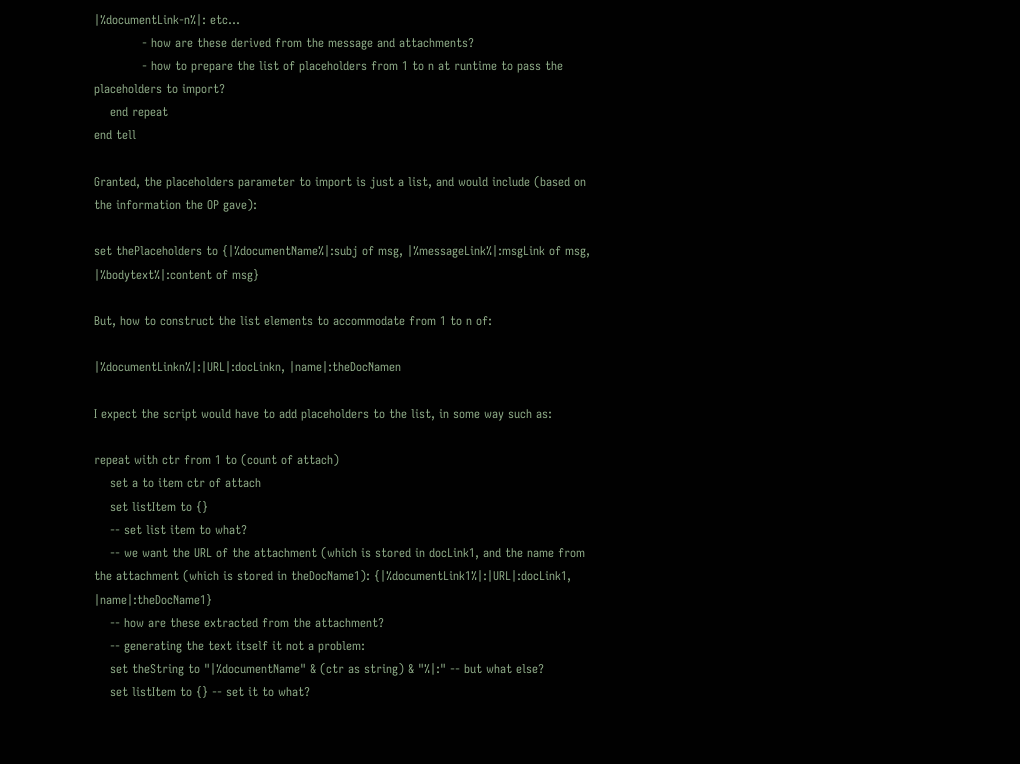|%documentLink-n%|: etc...
            - how are these derived from the message and attachments?
            - how to prepare the list of placeholders from 1 to n at runtime to pass the placeholders to import?
    end repeat
end tell

Granted, the placeholders parameter to import is just a list, and would include (based on the information the OP gave):

set thePlaceholders to {|%documentName%|:subj of msg, |%messageLink%|:msgLink of msg, |%bodytext%|:content of msg}

But, how to construct the list elements to accommodate from 1 to n of:

|%documentLinkn%|:|URL|:docLinkn, |name|:theDocNamen

I expect the script would have to add placeholders to the list, in some way such as:

repeat with ctr from 1 to (count of attach)
    set a to item ctr of attach
    set listItem to {}
    -- set list item to what?
    -- we want the URL of the attachment (which is stored in docLink1, and the name from the attachment (which is stored in theDocName1): {|%documentLink1%|:|URL|:docLink1, |name|:theDocName1}
    -- how are these extracted from the attachment?
    -- generating the text itself it not a problem:
    set theString to "|%documentName" & (ctr as string) & "%|:" -- but what else?
    set listItem to {} -- set it to what?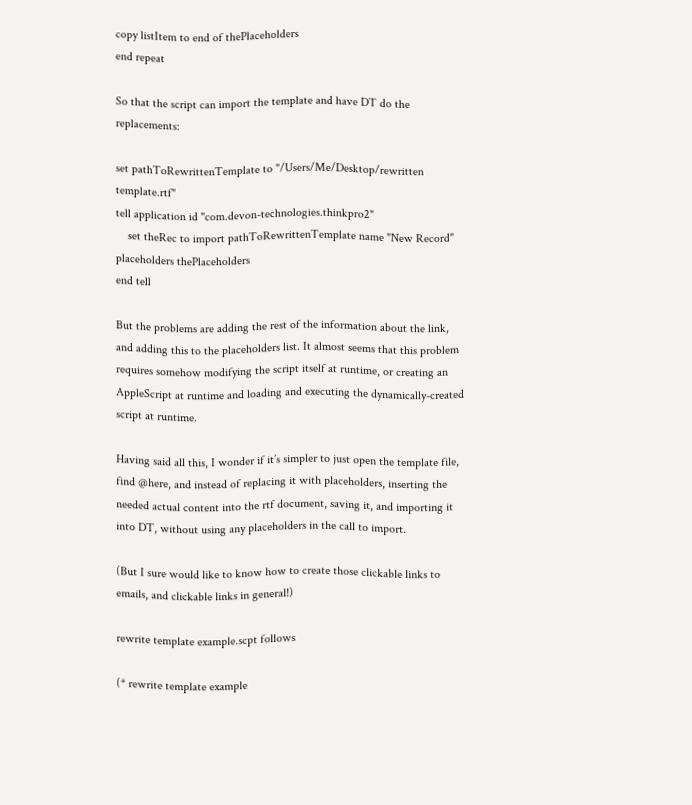copy listItem to end of thePlaceholders
end repeat

So that the script can import the template and have DT do the replacements:

set pathToRewrittenTemplate to "/Users/Me/Desktop/rewritten template.rtf"
tell application id "com.devon-technologies.thinkpro2"
    set theRec to import pathToRewrittenTemplate name "New Record" placeholders thePlaceholders
end tell

But the problems are adding the rest of the information about the link, and adding this to the placeholders list. It almost seems that this problem requires somehow modifying the script itself at runtime, or creating an AppleScript at runtime and loading and executing the dynamically-created script at runtime.

Having said all this, I wonder if it’s simpler to just open the template file, find @here, and instead of replacing it with placeholders, inserting the needed actual content into the rtf document, saving it, and importing it into DT, without using any placeholders in the call to import.

(But I sure would like to know how to create those clickable links to emails, and clickable links in general!)

rewrite template example.scpt follows

(* rewrite template example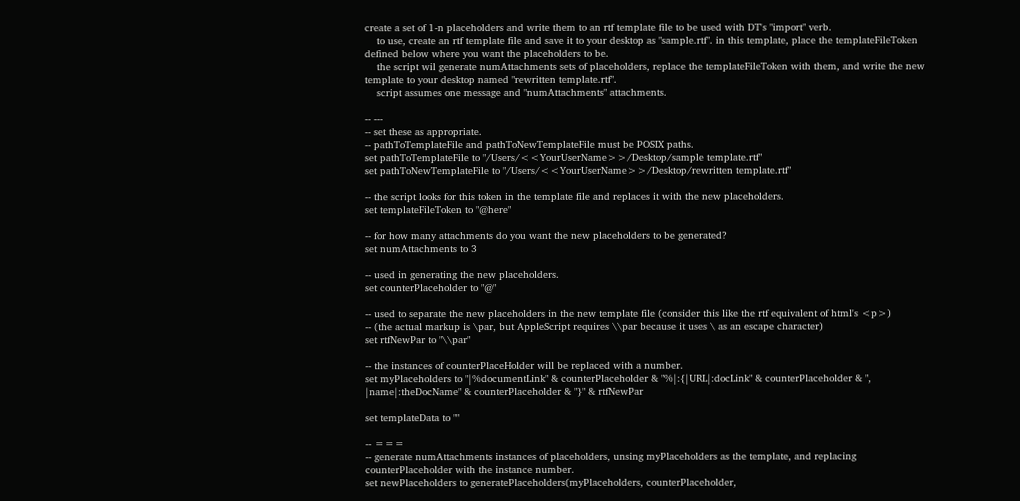create a set of 1-n placeholders and write them to an rtf template file to be used with DT's "import" verb.
    to use, create an rtf template file and save it to your desktop as "sample.rtf". in this template, place the templateFileToken defined below where you want the placeholders to be.
    the script wil generate numAttachments sets of placeholders, replace the templateFileToken with them, and write the new template to your desktop named "rewritten template.rtf".
    script assumes one message and "numAttachments" attachments.

-- ---
-- set these as appropriate.
-- pathToTemplateFile and pathToNewTemplateFile must be POSIX paths.
set pathToTemplateFile to "/Users/<<YourUserName>>/Desktop/sample template.rtf"
set pathToNewTemplateFile to "/Users/<<YourUserName>>/Desktop/rewritten template.rtf"

-- the script looks for this token in the template file and replaces it with the new placeholders.
set templateFileToken to "@here"

-- for how many attachments do you want the new placeholders to be generated?
set numAttachments to 3

-- used in generating the new placeholders.
set counterPlaceholder to "@"

-- used to separate the new placeholders in the new template file (consider this like the rtf equivalent of html's <p>)
-- (the actual markup is \par, but AppleScript requires \\par because it uses \ as an escape character)
set rtfNewPar to "\\par"

-- the instances of counterPlaceHolder will be replaced with a number.
set myPlaceholders to "|%documentLink" & counterPlaceholder & "%|:{|URL|:docLink" & counterPlaceholder & ", |name|:theDocName" & counterPlaceholder & "}" & rtfNewPar

set templateData to ""

-- ===
-- generate numAttachments instances of placeholders, unsing myPlaceholders as the template, and replacing counterPlaceholder with the instance number.
set newPlaceholders to generatePlaceholders(myPlaceholders, counterPlaceholder,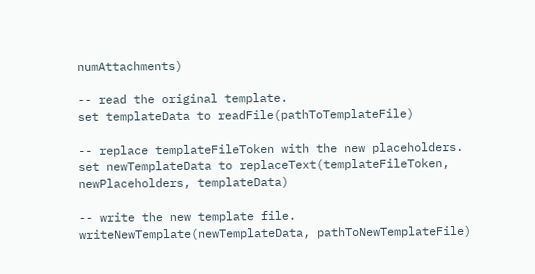numAttachments)

-- read the original template.
set templateData to readFile(pathToTemplateFile)

-- replace templateFileToken with the new placeholders.
set newTemplateData to replaceText(templateFileToken, newPlaceholders, templateData)

-- write the new template file.
writeNewTemplate(newTemplateData, pathToNewTemplateFile)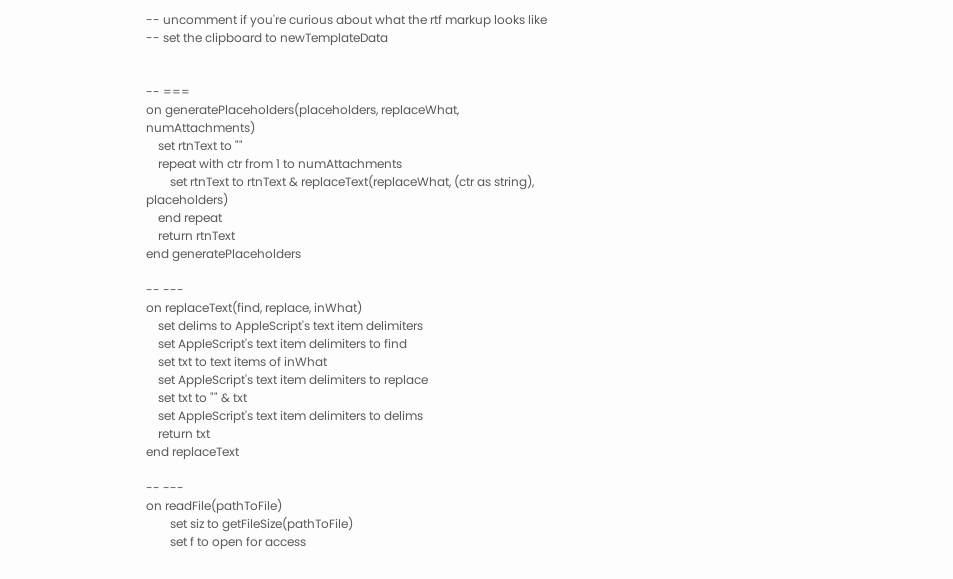-- uncomment if you're curious about what the rtf markup looks like
-- set the clipboard to newTemplateData


-- ===
on generatePlaceholders(placeholders, replaceWhat, numAttachments)
    set rtnText to ""
    repeat with ctr from 1 to numAttachments
        set rtnText to rtnText & replaceText(replaceWhat, (ctr as string), placeholders)
    end repeat
    return rtnText
end generatePlaceholders

-- ---
on replaceText(find, replace, inWhat)
    set delims to AppleScript's text item delimiters
    set AppleScript's text item delimiters to find
    set txt to text items of inWhat
    set AppleScript's text item delimiters to replace
    set txt to "" & txt
    set AppleScript's text item delimiters to delims
    return txt
end replaceText

-- ---
on readFile(pathToFile)
        set siz to getFileSize(pathToFile)
        set f to open for access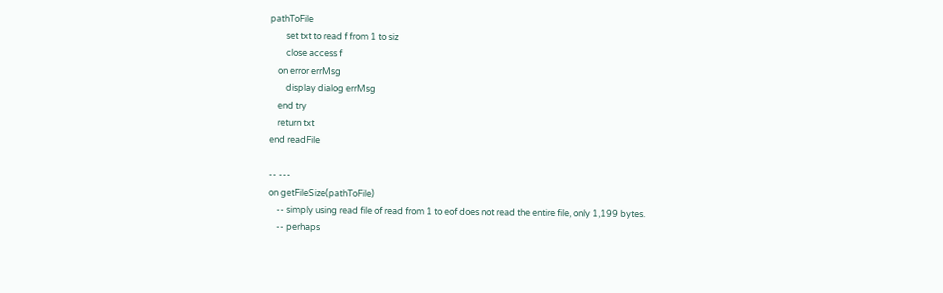pathToFile
        set txt to read f from 1 to siz
        close access f
    on error errMsg
        display dialog errMsg
    end try
    return txt
end readFile

-- ---
on getFileSize(pathToFile)
    -- simply using read file of read from 1 to eof does not read the entire file, only 1,199 bytes.
    -- perhaps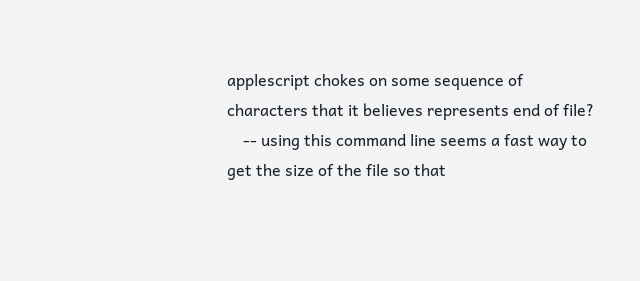applescript chokes on some sequence of characters that it believes represents end of file?
    -- using this command line seems a fast way to get the size of the file so that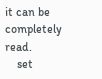it can be completely read.
    set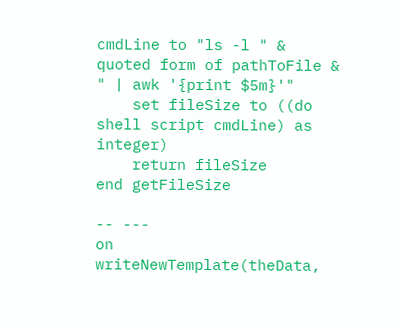cmdLine to "ls -l " & quoted form of pathToFile & " | awk '{print $5m}'"
    set fileSize to ((do shell script cmdLine) as integer)
    return fileSize
end getFileSize

-- ---
on writeNewTemplate(theData,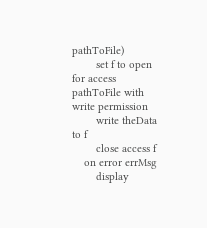pathToFile)
        set f to open for access pathToFile with write permission
        write theData to f
        close access f
    on error errMsg
        display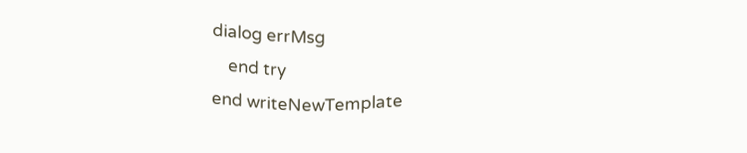dialog errMsg
    end try
end writeNewTemplate